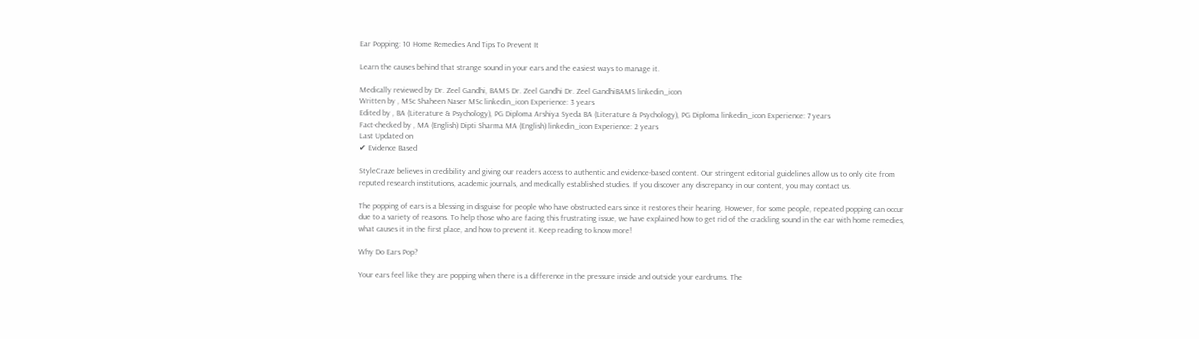Ear Popping: 10 Home Remedies And Tips To Prevent It

Learn the causes behind that strange sound in your ears and the easiest ways to manage it.

Medically reviewed by Dr. Zeel Gandhi, BAMS Dr. Zeel Gandhi Dr. Zeel GandhiBAMS linkedin_icon
Written by , MSc Shaheen Naser MSc linkedin_icon Experience: 3 years
Edited by , BA (Literature & Psychology), PG Diploma Arshiya Syeda BA (Literature & Psychology), PG Diploma linkedin_icon Experience: 7 years
Fact-checked by , MA (English) Dipti Sharma MA (English) linkedin_icon Experience: 2 years
Last Updated on
✔ Evidence Based

StyleCraze believes in credibility and giving our readers access to authentic and evidence-based content. Our stringent editorial guidelines allow us to only cite from reputed research institutions, academic journals, and medically established studies. If you discover any discrepancy in our content, you may contact us.

The popping of ears is a blessing in disguise for people who have obstructed ears since it restores their hearing. However, for some people, repeated popping can occur due to a variety of reasons. To help those who are facing this frustrating issue, we have explained how to get rid of the crackling sound in the ear with home remedies, what causes it in the first place, and how to prevent it. Keep reading to know more!

Why Do Ears Pop?

Your ears feel like they are popping when there is a difference in the pressure inside and outside your eardrums. The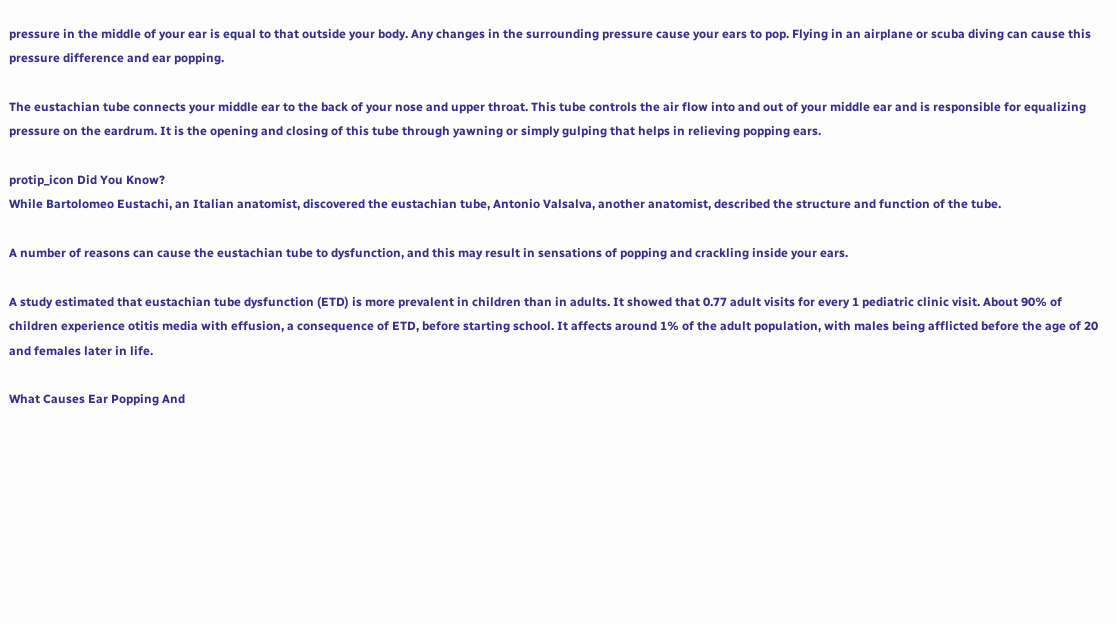pressure in the middle of your ear is equal to that outside your body. Any changes in the surrounding pressure cause your ears to pop. Flying in an airplane or scuba diving can cause this pressure difference and ear popping.

The eustachian tube connects your middle ear to the back of your nose and upper throat. This tube controls the air flow into and out of your middle ear and is responsible for equalizing pressure on the eardrum. It is the opening and closing of this tube through yawning or simply gulping that helps in relieving popping ears.

protip_icon Did You Know?
While Bartolomeo Eustachi, an Italian anatomist, discovered the eustachian tube, Antonio Valsalva, another anatomist, described the structure and function of the tube.

A number of reasons can cause the eustachian tube to dysfunction, and this may result in sensations of popping and crackling inside your ears.

A study estimated that eustachian tube dysfunction (ETD) is more prevalent in children than in adults. It showed that 0.77 adult visits for every 1 pediatric clinic visit. About 90% of children experience otitis media with effusion, a consequence of ETD, before starting school. It affects around 1% of the adult population, with males being afflicted before the age of 20 and females later in life.

What Causes Ear Popping And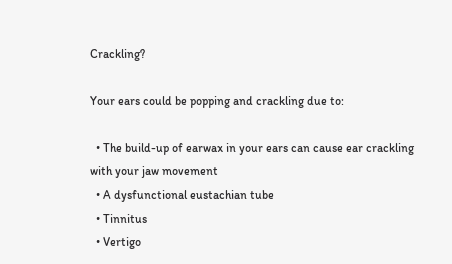Crackling?

Your ears could be popping and crackling due to:

  • The build-up of earwax in your ears can cause ear crackling with your jaw movement
  • A dysfunctional eustachian tube
  • Tinnitus
  • Vertigo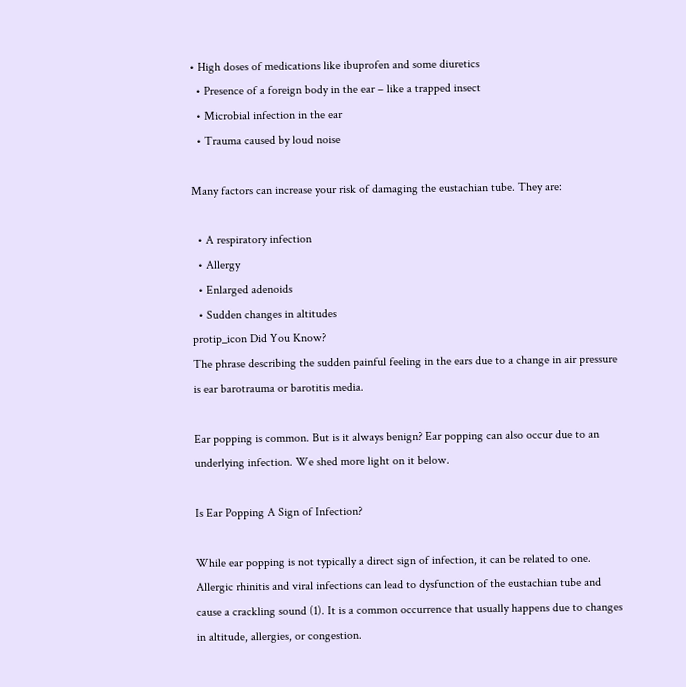• High doses of medications like ibuprofen and some diuretics
  • Presence of a foreign body in the ear – like a trapped insect
  • Microbial infection in the ear
  • Trauma caused by loud noise

Many factors can increase your risk of damaging the eustachian tube. They are:

  • A respiratory infection
  • Allergy
  • Enlarged adenoids
  • Sudden changes in altitudes
protip_icon Did You Know?
The phrase describing the sudden painful feeling in the ears due to a change in air pressure is ear barotrauma or barotitis media.

Ear popping is common. But is it always benign? Ear popping can also occur due to an underlying infection. We shed more light on it below.

Is Ear Popping A Sign of Infection?

While ear popping is not typically a direct sign of infection, it can be related to one. Allergic rhinitis and viral infections can lead to dysfunction of the eustachian tube and cause a crackling sound (1). It is a common occurrence that usually happens due to changes in altitude, allergies, or congestion.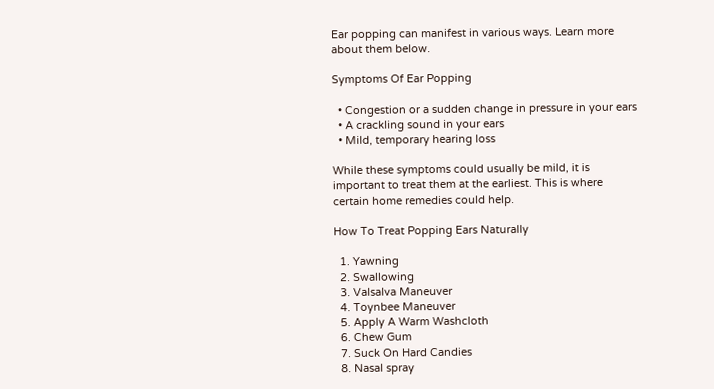Ear popping can manifest in various ways. Learn more about them below.

Symptoms Of Ear Popping

  • Congestion or a sudden change in pressure in your ears
  • A crackling sound in your ears
  • Mild, temporary hearing loss

While these symptoms could usually be mild, it is important to treat them at the earliest. This is where certain home remedies could help.

How To Treat Popping Ears Naturally

  1. Yawning
  2. Swallowing
  3. Valsalva Maneuver
  4. Toynbee Maneuver
  5. Apply A Warm Washcloth
  6. Chew Gum
  7. Suck On Hard Candies
  8. Nasal spray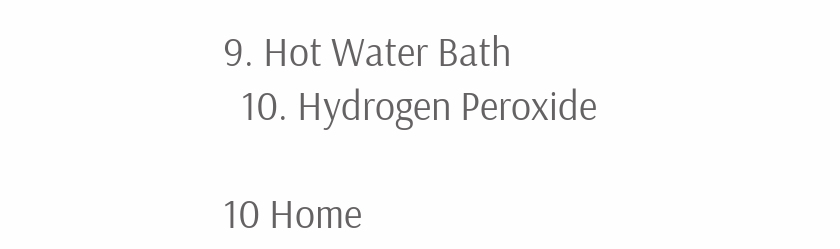9. Hot Water Bath
  10. Hydrogen Peroxide

10 Home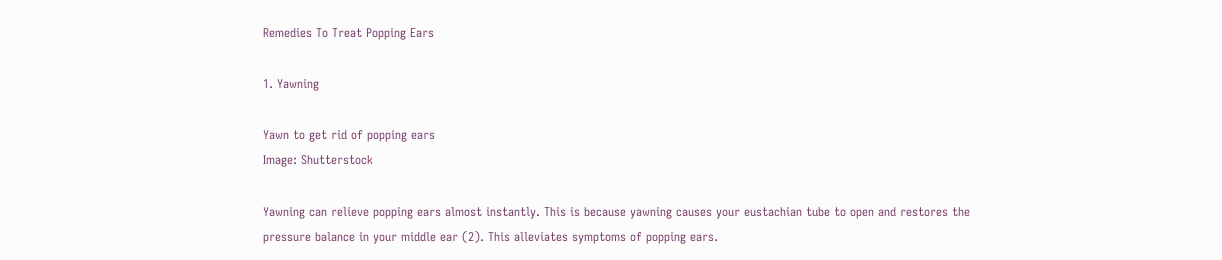Remedies To Treat Popping Ears

1. Yawning

Yawn to get rid of popping ears
Image: Shutterstock

Yawning can relieve popping ears almost instantly. This is because yawning causes your eustachian tube to open and restores the pressure balance in your middle ear (2). This alleviates symptoms of popping ears.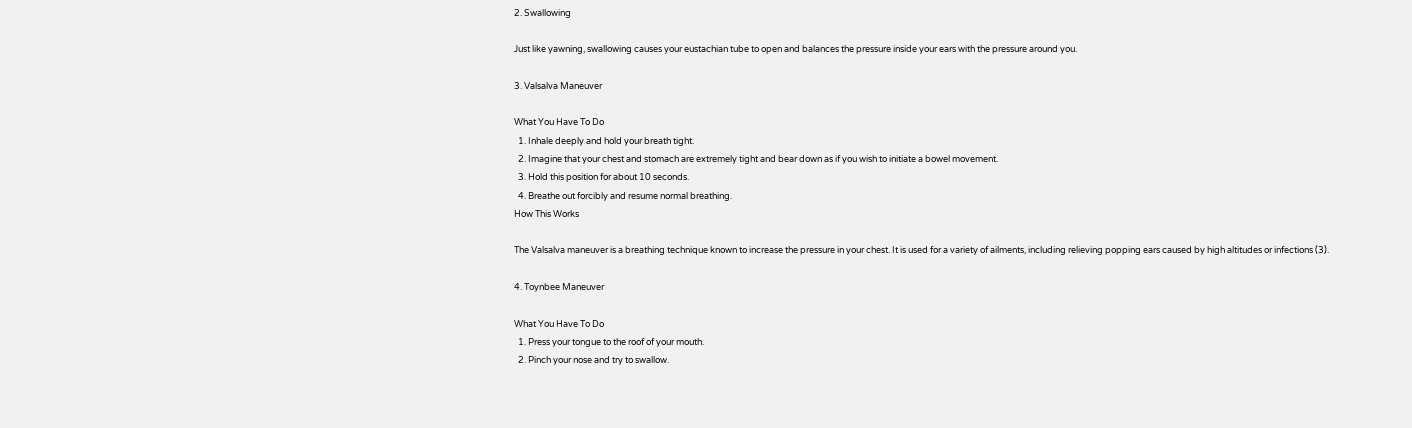2. Swallowing

Just like yawning, swallowing causes your eustachian tube to open and balances the pressure inside your ears with the pressure around you.

3. Valsalva Maneuver

What You Have To Do
  1. Inhale deeply and hold your breath tight.
  2. Imagine that your chest and stomach are extremely tight and bear down as if you wish to initiate a bowel movement.
  3. Hold this position for about 10 seconds.
  4. Breathe out forcibly and resume normal breathing.
How This Works

The Valsalva maneuver is a breathing technique known to increase the pressure in your chest. It is used for a variety of ailments, including relieving popping ears caused by high altitudes or infections (3).

4. Toynbee Maneuver

What You Have To Do
  1. Press your tongue to the roof of your mouth.
  2. Pinch your nose and try to swallow.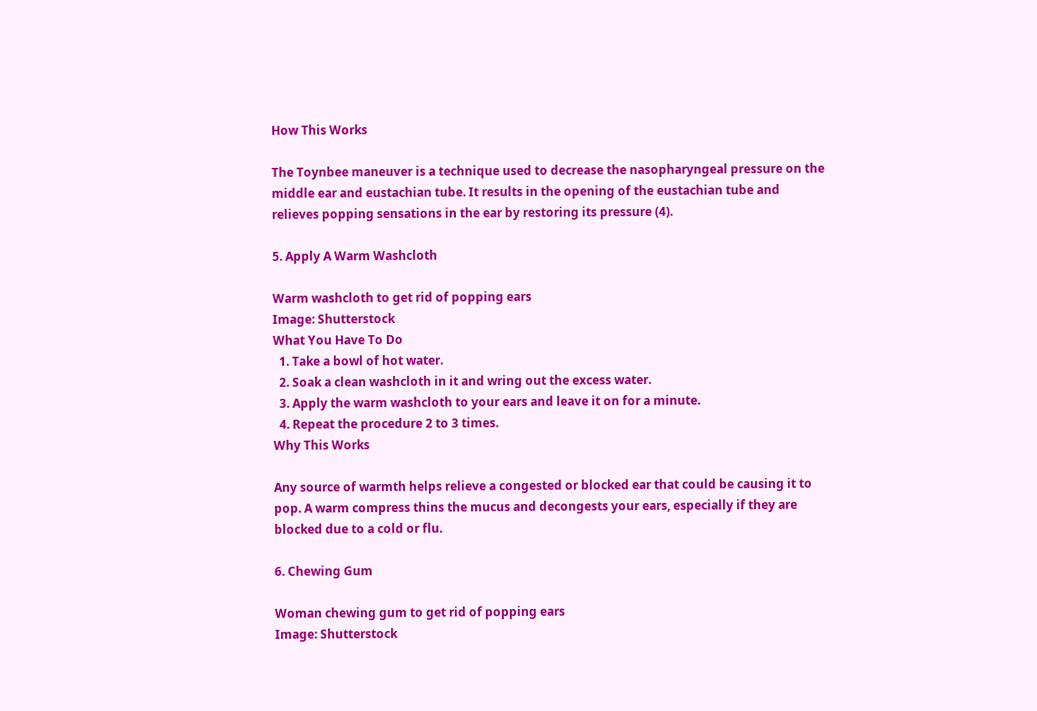How This Works

The Toynbee maneuver is a technique used to decrease the nasopharyngeal pressure on the middle ear and eustachian tube. It results in the opening of the eustachian tube and relieves popping sensations in the ear by restoring its pressure (4).

5. Apply A Warm Washcloth

Warm washcloth to get rid of popping ears
Image: Shutterstock
What You Have To Do
  1. Take a bowl of hot water.
  2. Soak a clean washcloth in it and wring out the excess water.
  3. Apply the warm washcloth to your ears and leave it on for a minute.
  4. Repeat the procedure 2 to 3 times.
Why This Works

Any source of warmth helps relieve a congested or blocked ear that could be causing it to pop. A warm compress thins the mucus and decongests your ears, especially if they are blocked due to a cold or flu.

6. Chewing Gum

Woman chewing gum to get rid of popping ears
Image: Shutterstock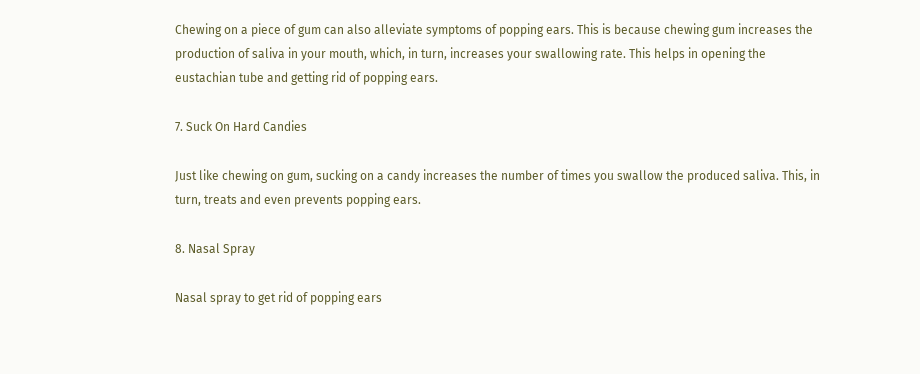Chewing on a piece of gum can also alleviate symptoms of popping ears. This is because chewing gum increases the production of saliva in your mouth, which, in turn, increases your swallowing rate. This helps in opening the eustachian tube and getting rid of popping ears.

7. Suck On Hard Candies

Just like chewing on gum, sucking on a candy increases the number of times you swallow the produced saliva. This, in turn, treats and even prevents popping ears.

8. Nasal Spray

Nasal spray to get rid of popping ears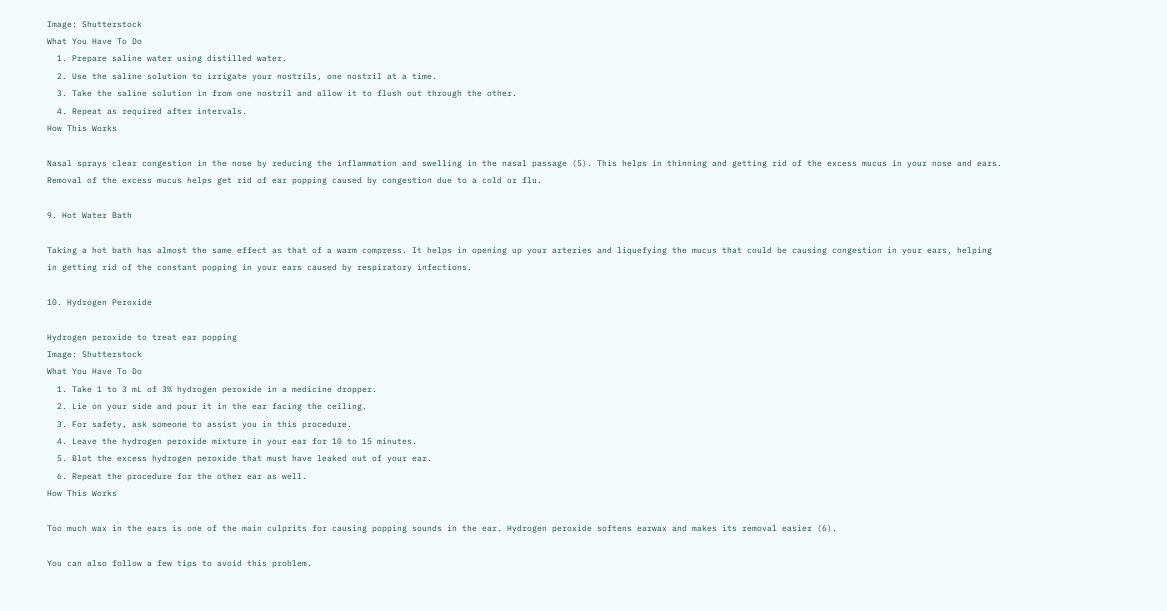Image: Shutterstock
What You Have To Do
  1. Prepare saline water using distilled water.
  2. Use the saline solution to irrigate your nostrils, one nostril at a time.
  3. Take the saline solution in from one nostril and allow it to flush out through the other.
  4. Repeat as required after intervals.
How This Works

Nasal sprays clear congestion in the nose by reducing the inflammation and swelling in the nasal passage (5). This helps in thinning and getting rid of the excess mucus in your nose and ears. Removal of the excess mucus helps get rid of ear popping caused by congestion due to a cold or flu.

9. Hot Water Bath

Taking a hot bath has almost the same effect as that of a warm compress. It helps in opening up your arteries and liquefying the mucus that could be causing congestion in your ears, helping in getting rid of the constant popping in your ears caused by respiratory infections.

10. Hydrogen Peroxide

Hydrogen peroxide to treat ear popping
Image: Shutterstock
What You Have To Do
  1. Take 1 to 3 mL of 3% hydrogen peroxide in a medicine dropper.
  2. Lie on your side and pour it in the ear facing the ceiling.
  3. For safety, ask someone to assist you in this procedure.
  4. Leave the hydrogen peroxide mixture in your ear for 10 to 15 minutes.
  5. Blot the excess hydrogen peroxide that must have leaked out of your ear.
  6. Repeat the procedure for the other ear as well.
How This Works

Too much wax in the ears is one of the main culprits for causing popping sounds in the ear. Hydrogen peroxide softens earwax and makes its removal easier (6).

You can also follow a few tips to avoid this problem.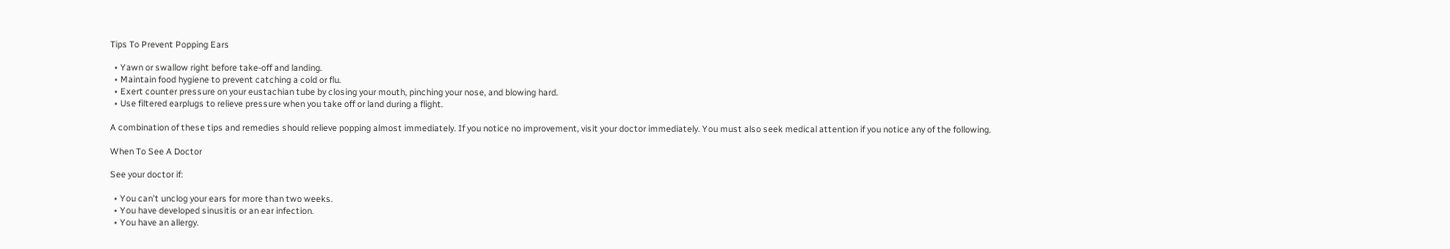Tips To Prevent Popping Ears

  • Yawn or swallow right before take-off and landing.
  • Maintain food hygiene to prevent catching a cold or flu.
  • Exert counter pressure on your eustachian tube by closing your mouth, pinching your nose, and blowing hard.
  • Use filtered earplugs to relieve pressure when you take off or land during a flight.

A combination of these tips and remedies should relieve popping almost immediately. If you notice no improvement, visit your doctor immediately. You must also seek medical attention if you notice any of the following.

When To See A Doctor

See your doctor if:

  • You can’t unclog your ears for more than two weeks.
  • You have developed sinusitis or an ear infection.
  • You have an allergy.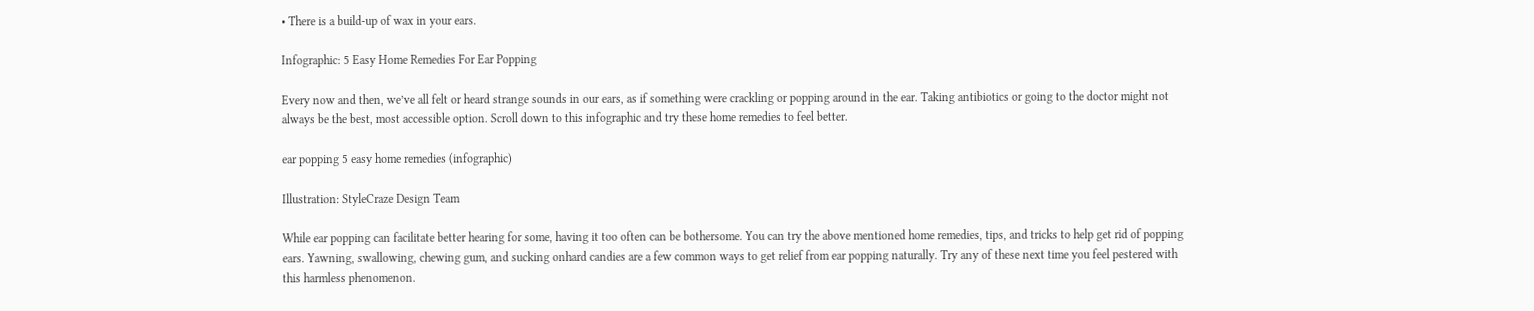• There is a build-up of wax in your ears.

Infographic: 5 Easy Home Remedies For Ear Popping

Every now and then, we’ve all felt or heard strange sounds in our ears, as if something were crackling or popping around in the ear. Taking antibiotics or going to the doctor might not always be the best, most accessible option. Scroll down to this infographic and try these home remedies to feel better.

ear popping 5 easy home remedies (infographic)

Illustration: StyleCraze Design Team

While ear popping can facilitate better hearing for some, having it too often can be bothersome. You can try the above mentioned home remedies, tips, and tricks to help get rid of popping ears. Yawning, swallowing, chewing gum, and sucking onhard candies are a few common ways to get relief from ear popping naturally. Try any of these next time you feel pestered with this harmless phenomenon.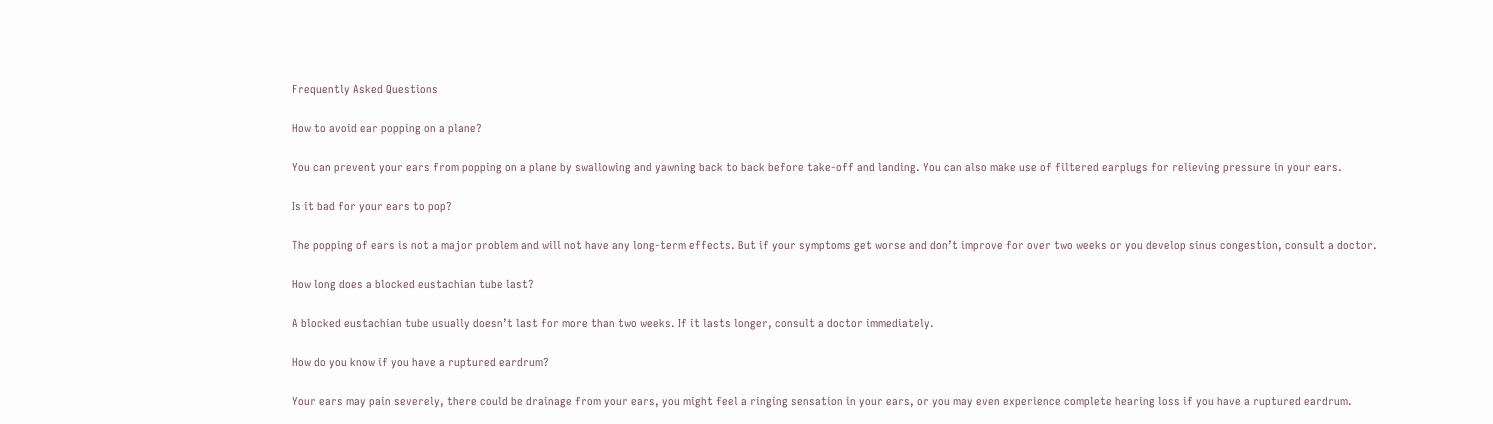Frequently Asked Questions

How to avoid ear popping on a plane?

You can prevent your ears from popping on a plane by swallowing and yawning back to back before take-off and landing. You can also make use of filtered earplugs for relieving pressure in your ears.

Is it bad for your ears to pop?

The popping of ears is not a major problem and will not have any long-term effects. But if your symptoms get worse and don’t improve for over two weeks or you develop sinus congestion, consult a doctor.

How long does a blocked eustachian tube last?

A blocked eustachian tube usually doesn’t last for more than two weeks. If it lasts longer, consult a doctor immediately.

How do you know if you have a ruptured eardrum?

Your ears may pain severely, there could be drainage from your ears, you might feel a ringing sensation in your ears, or you may even experience complete hearing loss if you have a ruptured eardrum.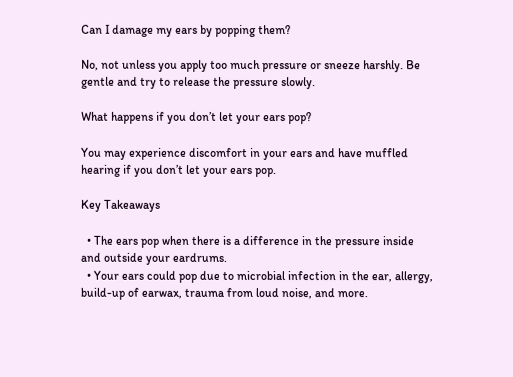Can I damage my ears by popping them?

No, not unless you apply too much pressure or sneeze harshly. Be gentle and try to release the pressure slowly.

What happens if you don’t let your ears pop?

You may experience discomfort in your ears and have muffled hearing if you don’t let your ears pop.

Key Takeaways

  • The ears pop when there is a difference in the pressure inside and outside your eardrums.
  • Your ears could pop due to microbial infection in the ear, allergy, build-up of earwax, trauma from loud noise, and more.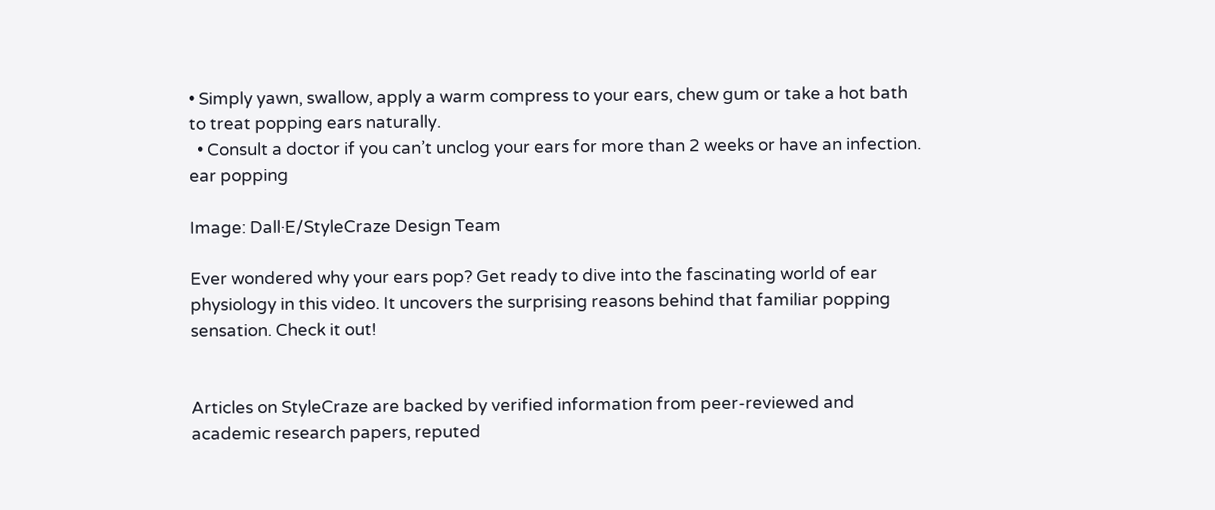• Simply yawn, swallow, apply a warm compress to your ears, chew gum or take a hot bath to treat popping ears naturally.
  • Consult a doctor if you can’t unclog your ears for more than 2 weeks or have an infection.
ear popping

Image: Dall·E/StyleCraze Design Team

Ever wondered why your ears pop? Get ready to dive into the fascinating world of ear physiology in this video. It uncovers the surprising reasons behind that familiar popping sensation. Check it out!


Articles on StyleCraze are backed by verified information from peer-reviewed and academic research papers, reputed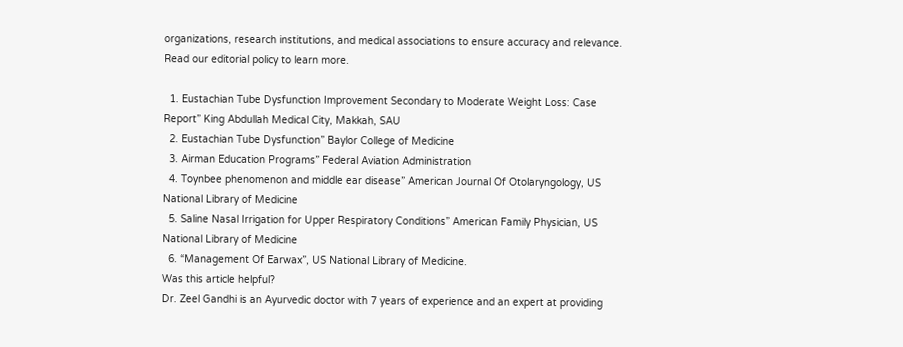organizations, research institutions, and medical associations to ensure accuracy and relevance. Read our editorial policy to learn more.

  1. Eustachian Tube Dysfunction Improvement Secondary to Moderate Weight Loss: Case Report” King Abdullah Medical City, Makkah, SAU
  2. Eustachian Tube Dysfunction” Baylor College of Medicine
  3. Airman Education Programs” Federal Aviation Administration
  4. Toynbee phenomenon and middle ear disease” American Journal Of Otolaryngology, US National Library of Medicine
  5. Saline Nasal Irrigation for Upper Respiratory Conditions” American Family Physician, US National Library of Medicine
  6. “Management Of Earwax”, US National Library of Medicine.
Was this article helpful?
Dr. Zeel Gandhi is an Ayurvedic doctor with 7 years of experience and an expert at providing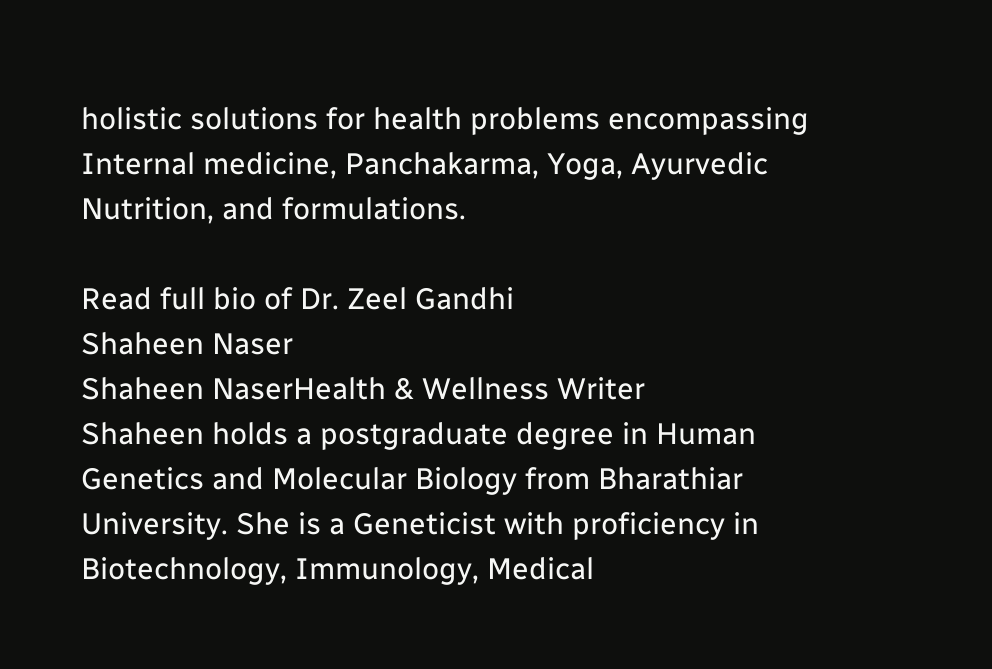holistic solutions for health problems encompassing Internal medicine, Panchakarma, Yoga, Ayurvedic Nutrition, and formulations.

Read full bio of Dr. Zeel Gandhi
Shaheen Naser
Shaheen NaserHealth & Wellness Writer
Shaheen holds a postgraduate degree in Human Genetics and Molecular Biology from Bharathiar University. She is a Geneticist with proficiency in Biotechnology, Immunology, Medical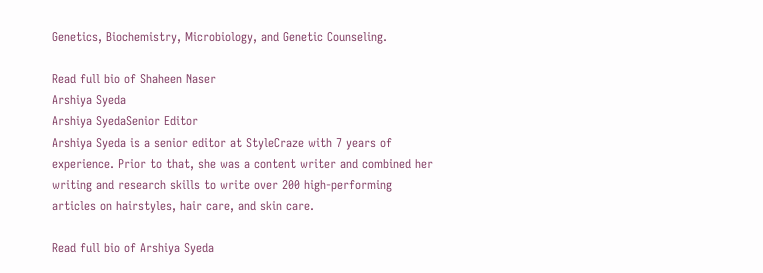Genetics, Biochemistry, Microbiology, and Genetic Counseling.

Read full bio of Shaheen Naser
Arshiya Syeda
Arshiya SyedaSenior Editor
Arshiya Syeda is a senior editor at StyleCraze with 7 years of experience. Prior to that, she was a content writer and combined her writing and research skills to write over 200 high-performing articles on hairstyles, hair care, and skin care.

Read full bio of Arshiya Syeda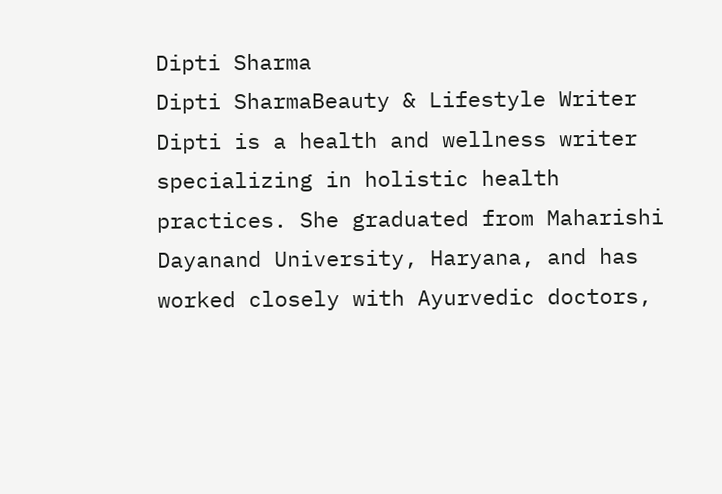Dipti Sharma
Dipti SharmaBeauty & Lifestyle Writer
Dipti is a health and wellness writer specializing in holistic health practices. She graduated from Maharishi Dayanand University, Haryana, and has worked closely with Ayurvedic doctors,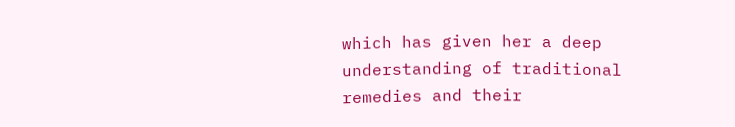which has given her a deep understanding of traditional remedies and their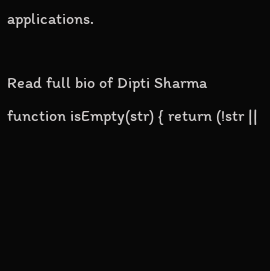applications.

Read full bio of Dipti Sharma
function isEmpty(str) { return (!str ||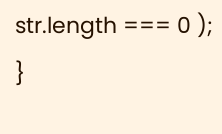str.length === 0 ); }